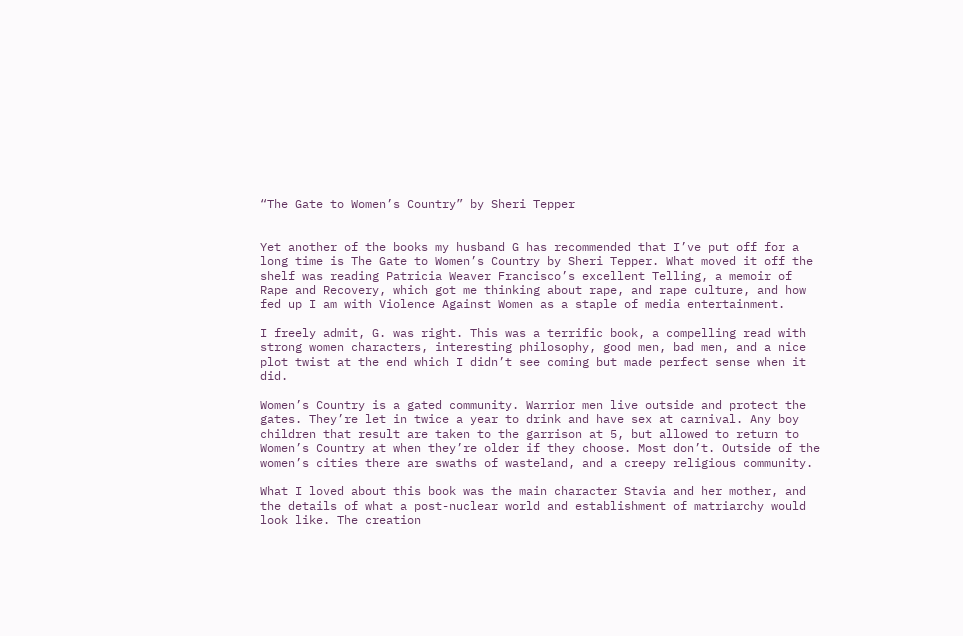“The Gate to Women’s Country” by Sheri Tepper


Yet another of the books my husband G has recommended that I’ve put off for a long time is The Gate to Women’s Country by Sheri Tepper. What moved it off the shelf was reading Patricia Weaver Francisco’s excellent Telling, a memoir of Rape and Recovery, which got me thinking about rape, and rape culture, and how fed up I am with Violence Against Women as a staple of media entertainment.

I freely admit, G. was right. This was a terrific book, a compelling read with strong women characters, interesting philosophy, good men, bad men, and a nice plot twist at the end which I didn’t see coming but made perfect sense when it did.

Women’s Country is a gated community. Warrior men live outside and protect the gates. They’re let in twice a year to drink and have sex at carnival. Any boy children that result are taken to the garrison at 5, but allowed to return to Women’s Country at when they’re older if they choose. Most don’t. Outside of the women’s cities there are swaths of wasteland, and a creepy religious community.

What I loved about this book was the main character Stavia and her mother, and the details of what a post-nuclear world and establishment of matriarchy would look like. The creation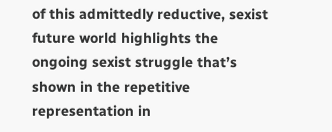of this admittedly reductive, sexist future world highlights the ongoing sexist struggle that’s shown in the repetitive representation in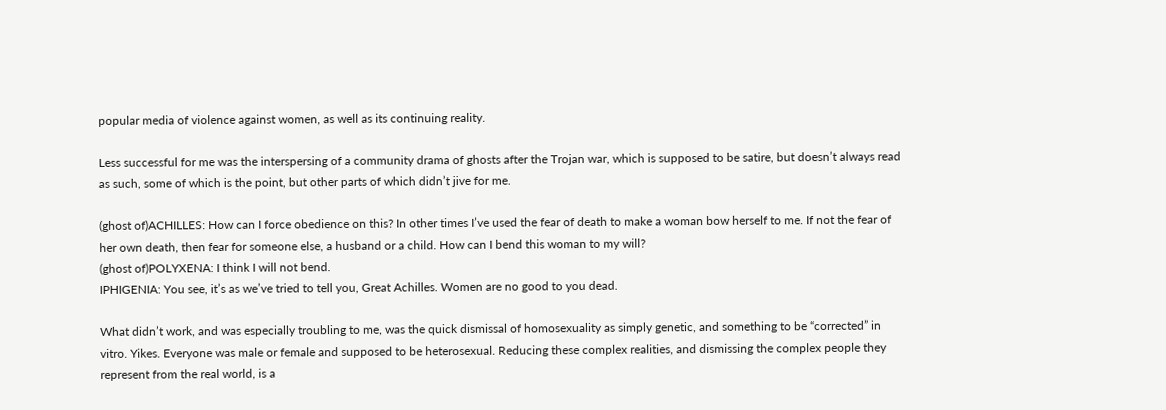popular media of violence against women, as well as its continuing reality.

Less successful for me was the interspersing of a community drama of ghosts after the Trojan war, which is supposed to be satire, but doesn’t always read as such, some of which is the point, but other parts of which didn’t jive for me.

(ghost of)ACHILLES: How can I force obedience on this? In other times I’ve used the fear of death to make a woman bow herself to me. If not the fear of her own death, then fear for someone else, a husband or a child. How can I bend this woman to my will?
(ghost of)POLYXENA: I think I will not bend.
IPHIGENIA: You see, it’s as we’ve tried to tell you, Great Achilles. Women are no good to you dead.

What didn’t work, and was especially troubling to me, was the quick dismissal of homosexuality as simply genetic, and something to be “corrected” in vitro. Yikes. Everyone was male or female and supposed to be heterosexual. Reducing these complex realities, and dismissing the complex people they represent from the real world, is a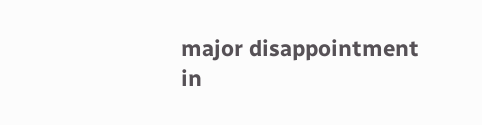major disappointment in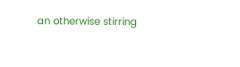an otherwise stirring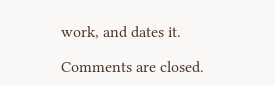work, and dates it.

Comments are closed.